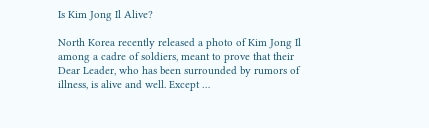Is Kim Jong Il Alive?

North Korea recently released a photo of Kim Jong Il among a cadre of soldiers, meant to prove that their Dear Leader, who has been surrounded by rumors of illness, is alive and well. Except …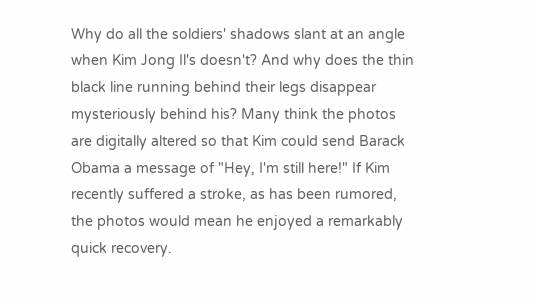Why do all the soldiers' shadows slant at an angle when Kim Jong Il's doesn't? And why does the thin black line running behind their legs disappear mysteriously behind his? Many think the photos are digitally altered so that Kim could send Barack Obama a message of "Hey, I'm still here!" If Kim recently suffered a stroke, as has been rumored, the photos would mean he enjoyed a remarkably quick recovery.